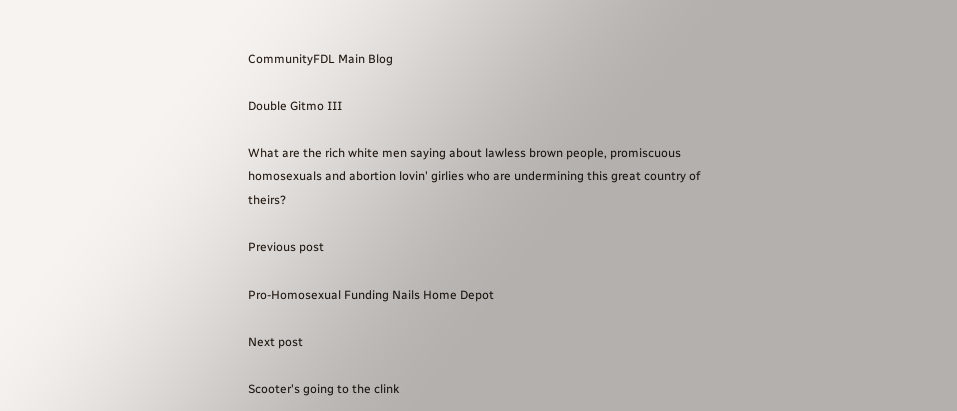CommunityFDL Main Blog

Double Gitmo III

What are the rich white men saying about lawless brown people, promiscuous homosexuals and abortion lovin' girlies who are undermining this great country of theirs?

Previous post

Pro-Homosexual Funding Nails Home Depot

Next post

Scooter's going to the clink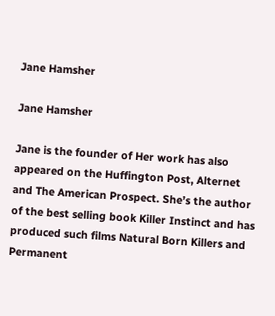Jane Hamsher

Jane Hamsher

Jane is the founder of Her work has also appeared on the Huffington Post, Alternet and The American Prospect. She’s the author of the best selling book Killer Instinct and has produced such films Natural Born Killers and Permanent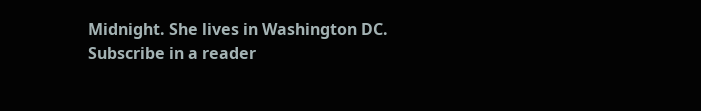Midnight. She lives in Washington DC.
Subscribe in a reader